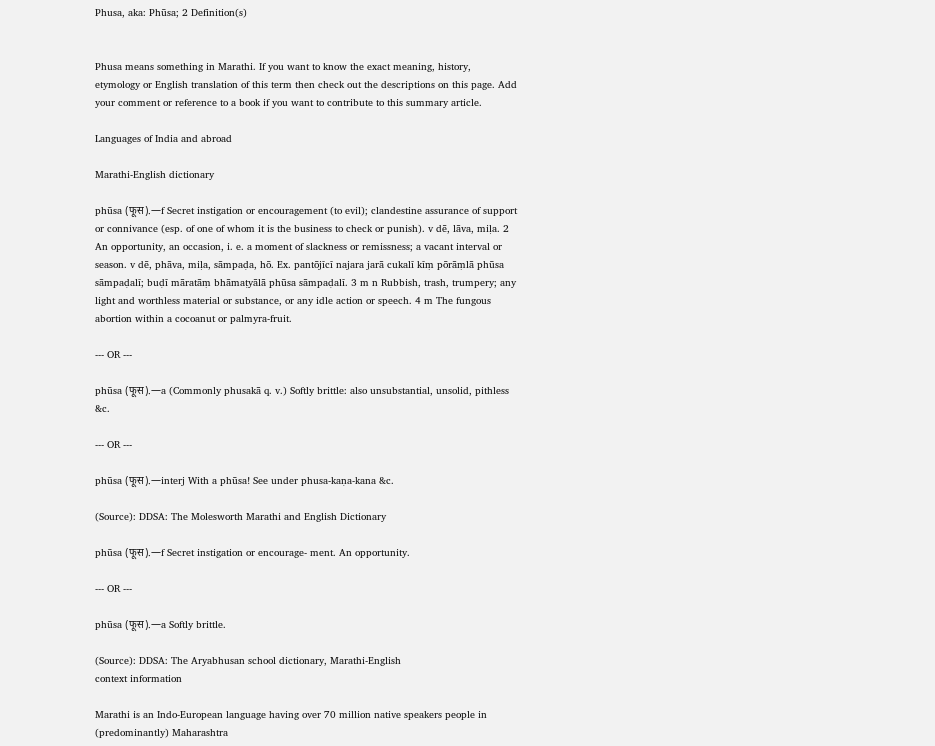Phusa, aka: Phūsa; 2 Definition(s)


Phusa means something in Marathi. If you want to know the exact meaning, history, etymology or English translation of this term then check out the descriptions on this page. Add your comment or reference to a book if you want to contribute to this summary article.

Languages of India and abroad

Marathi-English dictionary

phūsa (फूस).—f Secret instigation or encouragement (to evil); clandestine assurance of support or connivance (esp. of one of whom it is the business to check or punish). v dē, lāva, miḷa. 2 An opportunity, an occasion, i. e. a moment of slackness or remissness; a vacant interval or season. v dē, phāva, miḷa, sāmpaḍa, hō. Ex. pantōjīcī najara jarā cukalī kīṃ pōrāṃlā phūsa sāmpaḍalī; buḍī māratāṃ bhāmaṭyālā phūsa sāmpaḍalī. 3 m n Rubbish, trash, trumpery; any light and worthless material or substance, or any idle action or speech. 4 m The fungous abortion within a cocoanut or palmyra-fruit.

--- OR ---

phūsa (फूस).—a (Commonly phusakā q. v.) Softly brittle: also unsubstantial, unsolid, pithless &c.

--- OR ---

phūsa (फूस).—interj With a phūsa! See under phusa-kaṇa-kana &c.

(Source): DDSA: The Molesworth Marathi and English Dictionary

phūsa (फूस).—f Secret instigation or encourage- ment. An opportunity.

--- OR ---

phūsa (फूस).—a Softly brittle.

(Source): DDSA: The Aryabhusan school dictionary, Marathi-English
context information

Marathi is an Indo-European language having over 70 million native speakers people in (predominantly) Maharashtra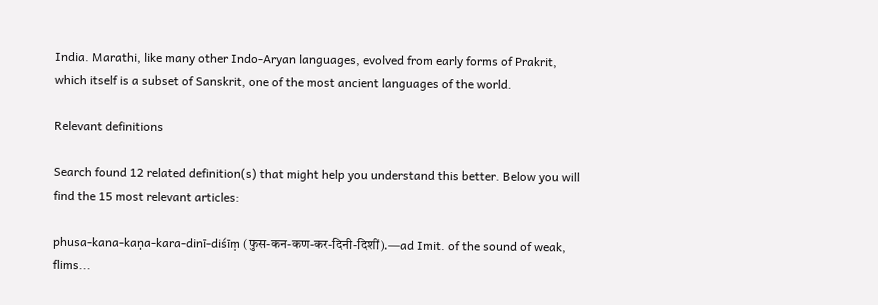India. Marathi, like many other Indo-Aryan languages, evolved from early forms of Prakrit, which itself is a subset of Sanskrit, one of the most ancient languages of the world.

Relevant definitions

Search found 12 related definition(s) that might help you understand this better. Below you will find the 15 most relevant articles:

phusa-kana-kaṇa-kara-dinī-diśīṃ (फुस-कन-कण-कर-दिनी-दिशीं).—ad Imit. of the sound of weak, flims...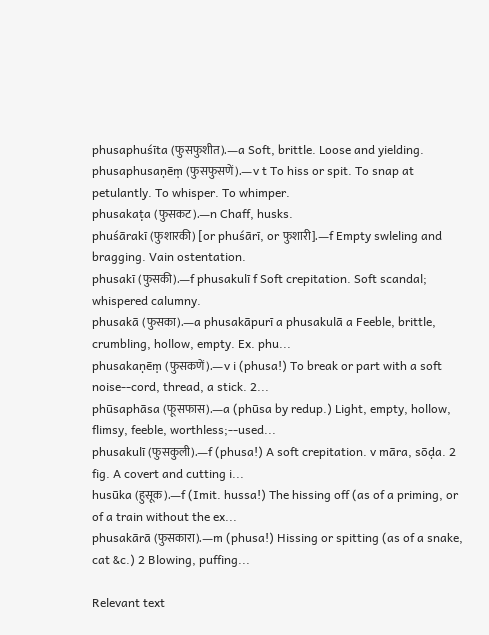phusaphuśīta (फुसफुशीत).—a Soft, brittle. Loose and yielding.
phusaphusaṇēṃ (फुसफुसणें).—v t To hiss or spit. To snap at petulantly. To whisper. To whimper.
phusakaṭa (फुसकट).—n Chaff, husks.
phuśārakī (फुशारकी) [or phuśārī, or फुशारी].—f Empty swleling and bragging. Vain ostentation.
phusakī (फुसकी).—f phusakulī f Soft crepitation. Soft scandal; whispered calumny.
phusakā (फुसका).—a phusakāpurī a phusakulā a Feeble, brittle, crumbling, hollow, empty. Ex. phu...
phusakaṇēṃ (फुसकणें).—v i (phusa!) To break or part with a soft noise--cord, thread, a stick. 2...
phūsaphāsa (फूसफास).—a (phūsa by redup.) Light, empty, hollow, flimsy, feeble, worthless;--used...
phusakulī (फुसकुली).—f (phusa!) A soft crepitation. v māra, sōḍa. 2 fig. A covert and cutting i...
husūka (हुसूक).—f (Imit. hussa!) The hissing off (as of a priming, or of a train without the ex...
phusakārā (फुसकारा).—m (phusa!) Hissing or spitting (as of a snake, cat &c.) 2 Blowing, puffing...

Relevant text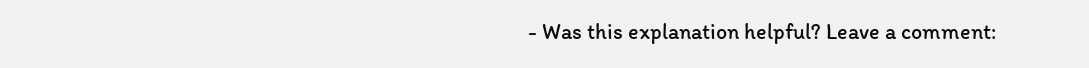- Was this explanation helpful? Leave a comment: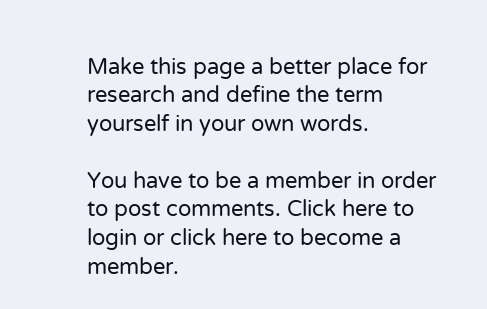Make this page a better place for research and define the term yourself in your own words.

You have to be a member in order to post comments. Click here to login or click here to become a member.